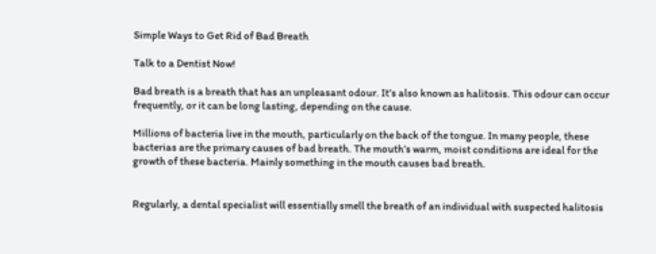Simple Ways to Get Rid of Bad Breath

Talk to a Dentist Now!

Bad breath is a breath that has an unpleasant odour. It’s also known as halitosis. This odour can occur frequently, or it can be long lasting, depending on the cause.

Millions of bacteria live in the mouth, particularly on the back of the tongue. In many people, these bacterias are the primary causes of bad breath. The mouth’s warm, moist conditions are ideal for the growth of these bacteria. Mainly something in the mouth causes bad breath.


Regularly, a dental specialist will essentially smell the breath of an individual with suspected halitosis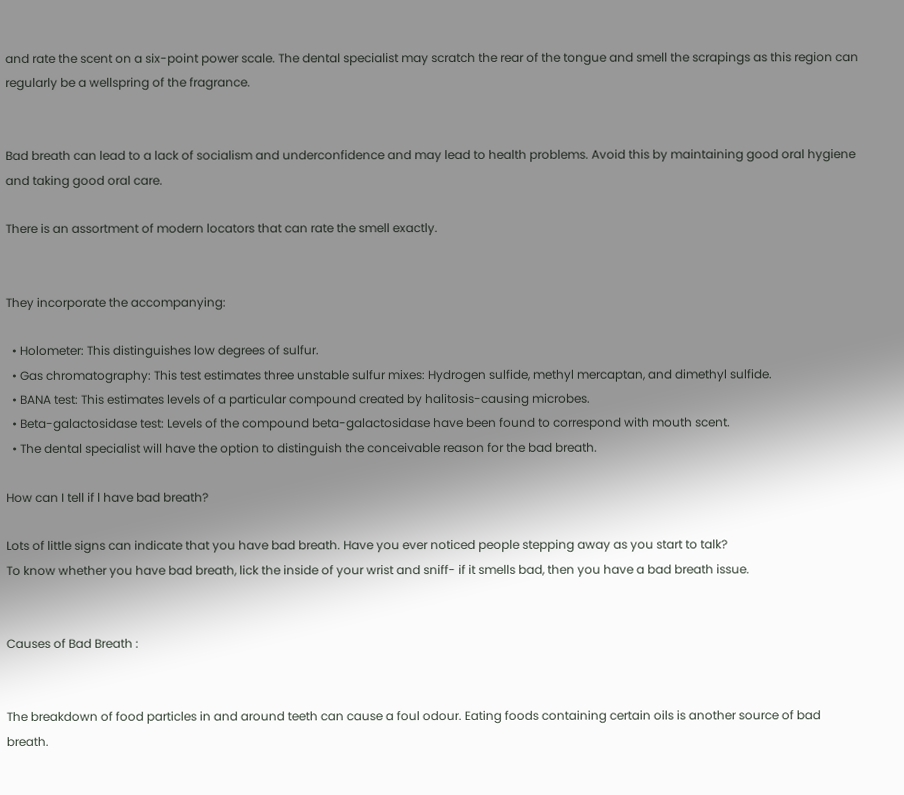and rate the scent on a six-point power scale. The dental specialist may scratch the rear of the tongue and smell the scrapings as this region can regularly be a wellspring of the fragrance.


Bad breath can lead to a lack of socialism and underconfidence and may lead to health problems. Avoid this by maintaining good oral hygiene and taking good oral care.

There is an assortment of modern locators that can rate the smell exactly.


They incorporate the accompanying:

  • Holometer: This distinguishes low degrees of sulfur.
  • Gas chromatography: This test estimates three unstable sulfur mixes: Hydrogen sulfide, methyl mercaptan, and dimethyl sulfide.
  • BANA test: This estimates levels of a particular compound created by halitosis-causing microbes.
  • Beta-galactosidase test: Levels of the compound beta-galactosidase have been found to correspond with mouth scent.
  • The dental specialist will have the option to distinguish the conceivable reason for the bad breath.

How can I tell if l have bad breath?

Lots of little signs can indicate that you have bad breath. Have you ever noticed people stepping away as you start to talk?
To know whether you have bad breath, lick the inside of your wrist and sniff- if it smells bad, then you have a bad breath issue.


Causes of Bad Breath :


The breakdown of food particles in and around teeth can cause a foul odour. Eating foods containing certain oils is another source of bad breath.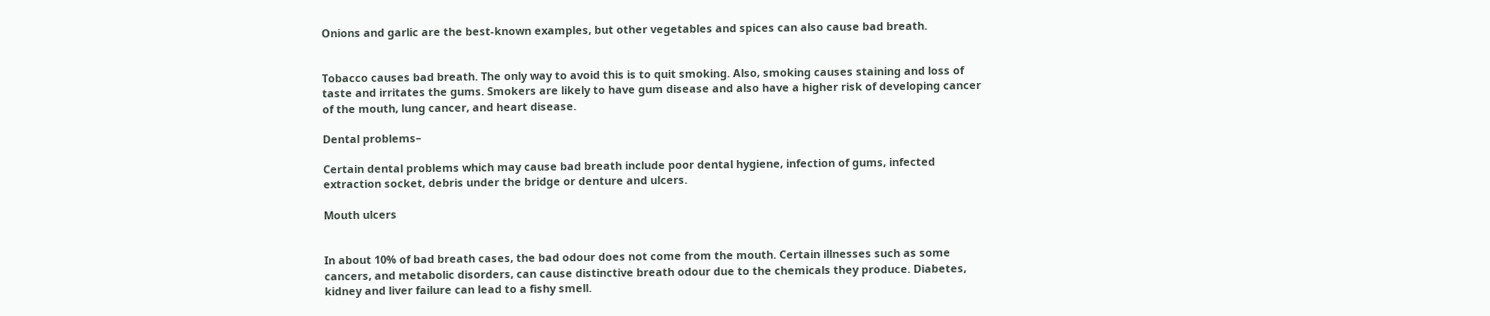Onions and garlic are the best-known examples, but other vegetables and spices can also cause bad breath.


Tobacco causes bad breath. The only way to avoid this is to quit smoking. Also, smoking causes staining and loss of taste and irritates the gums. Smokers are likely to have gum disease and also have a higher risk of developing cancer of the mouth, lung cancer, and heart disease.

Dental problems–

Certain dental problems which may cause bad breath include poor dental hygiene, infection of gums, infected extraction socket, debris under the bridge or denture and ulcers.

Mouth ulcers


In about 10% of bad breath cases, the bad odour does not come from the mouth. Certain illnesses such as some cancers, and metabolic disorders, can cause distinctive breath odour due to the chemicals they produce. Diabetes, kidney and liver failure can lead to a fishy smell.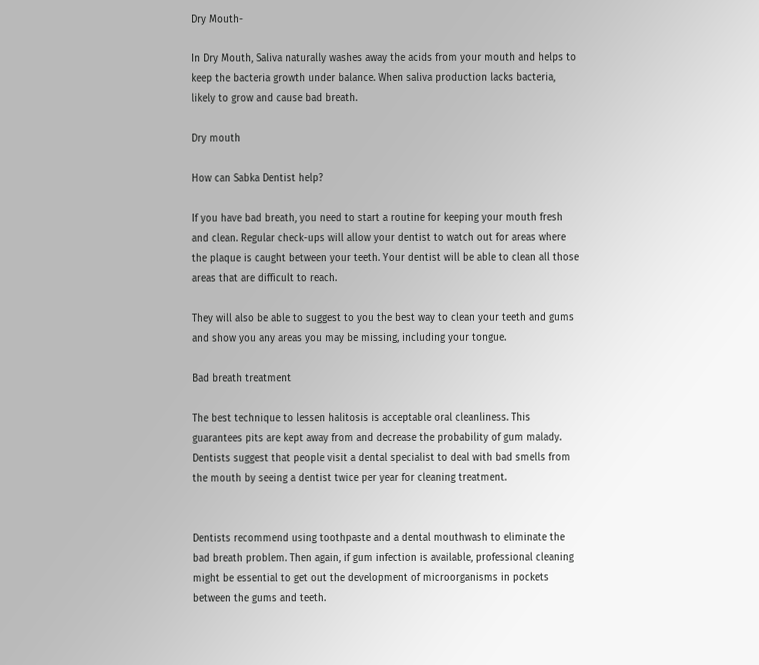Dry Mouth-

In Dry Mouth, Saliva naturally washes away the acids from your mouth and helps to keep the bacteria growth under balance. When saliva production lacks bacteria, likely to grow and cause bad breath.

Dry mouth

How can Sabka Dentist help?

If you have bad breath, you need to start a routine for keeping your mouth fresh and clean. Regular check-ups will allow your dentist to watch out for areas where the plaque is caught between your teeth. Your dentist will be able to clean all those areas that are difficult to reach.

They will also be able to suggest to you the best way to clean your teeth and gums and show you any areas you may be missing, including your tongue.

Bad breath treatment

The best technique to lessen halitosis is acceptable oral cleanliness. This guarantees pits are kept away from and decrease the probability of gum malady. Dentists suggest that people visit a dental specialist to deal with bad smells from the mouth by seeing a dentist twice per year for cleaning treatment.


Dentists recommend using toothpaste and a dental mouthwash to eliminate the bad breath problem. Then again, if gum infection is available, professional cleaning might be essential to get out the development of microorganisms in pockets between the gums and teeth.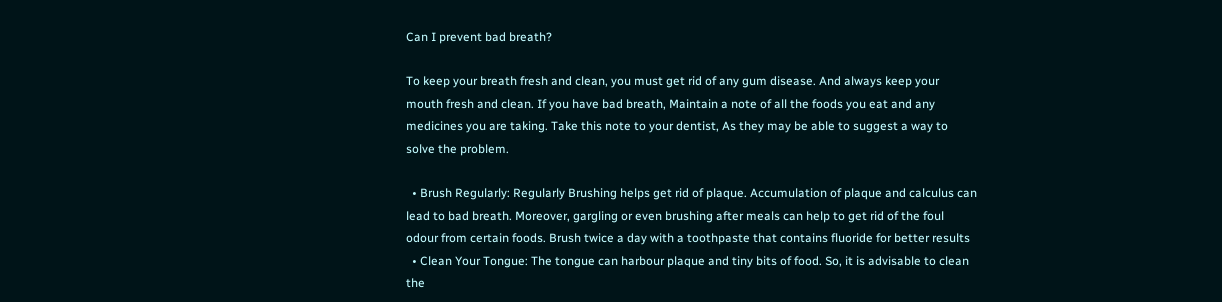Can I prevent bad breath?

To keep your breath fresh and clean, you must get rid of any gum disease. And always keep your mouth fresh and clean. If you have bad breath, Maintain a note of all the foods you eat and any medicines you are taking. Take this note to your dentist, As they may be able to suggest a way to solve the problem.

  • Brush Regularly: Regularly Brushing helps get rid of plaque. Accumulation of plaque and calculus can lead to bad breath. Moreover, gargling or even brushing after meals can help to get rid of the foul odour from certain foods. Brush twice a day with a toothpaste that contains fluoride for better results
  • Clean Your Tongue: The tongue can harbour plaque and tiny bits of food. So, it is advisable to clean the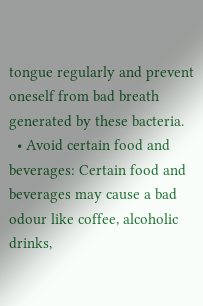tongue regularly and prevent oneself from bad breath generated by these bacteria.
  • Avoid certain food and beverages: Certain food and beverages may cause a bad odour like coffee, alcoholic drinks,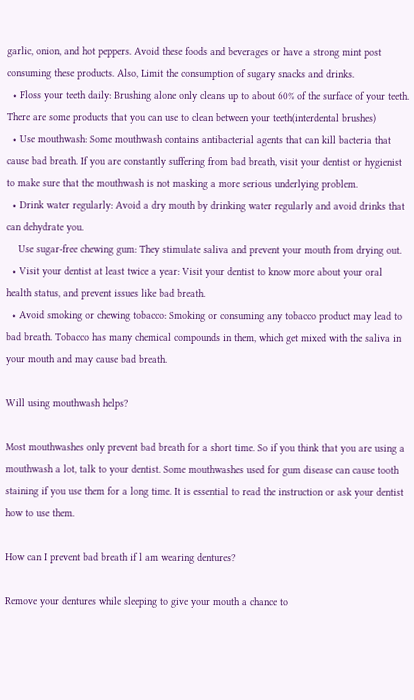garlic, onion, and hot peppers. Avoid these foods and beverages or have a strong mint post consuming these products. Also, Limit the consumption of sugary snacks and drinks.
  • Floss your teeth daily: Brushing alone only cleans up to about 60% of the surface of your teeth. There are some products that you can use to clean between your teeth(interdental brushes)
  • Use mouthwash: Some mouthwash contains antibacterial agents that can kill bacteria that cause bad breath. If you are constantly suffering from bad breath, visit your dentist or hygienist to make sure that the mouthwash is not masking a more serious underlying problem.
  • Drink water regularly: Avoid a dry mouth by drinking water regularly and avoid drinks that can dehydrate you.
    Use sugar-free chewing gum: They stimulate saliva and prevent your mouth from drying out.
  • Visit your dentist at least twice a year: Visit your dentist to know more about your oral health status, and prevent issues like bad breath.
  • Avoid smoking or chewing tobacco: Smoking or consuming any tobacco product may lead to bad breath. Tobacco has many chemical compounds in them, which get mixed with the saliva in your mouth and may cause bad breath.

Will using mouthwash helps?

Most mouthwashes only prevent bad breath for a short time. So if you think that you are using a mouthwash a lot, talk to your dentist. Some mouthwashes used for gum disease can cause tooth staining if you use them for a long time. It is essential to read the instruction or ask your dentist how to use them.

How can I prevent bad breath if l am wearing dentures?

Remove your dentures while sleeping to give your mouth a chance to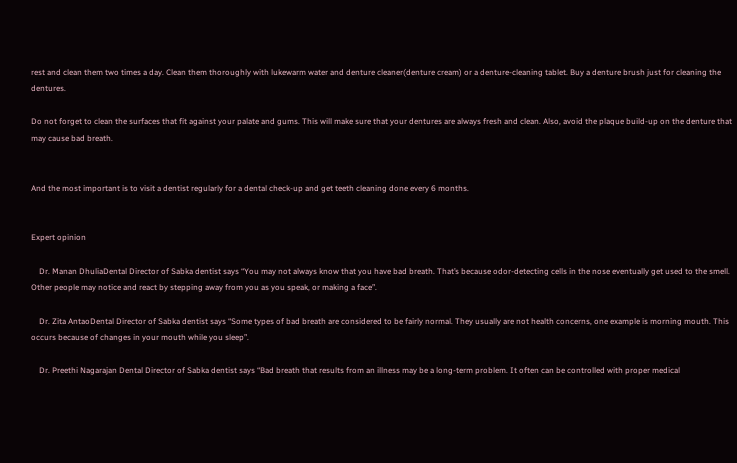rest and clean them two times a day. Clean them thoroughly with lukewarm water and denture cleaner(denture cream) or a denture-cleaning tablet. Buy a denture brush just for cleaning the dentures.

Do not forget to clean the surfaces that fit against your palate and gums. This will make sure that your dentures are always fresh and clean. Also, avoid the plaque build-up on the denture that may cause bad breath.


And the most important is to visit a dentist regularly for a dental check-up and get teeth cleaning done every 6 months.


Expert opinion

    Dr. Manan DhuliaDental Director of Sabka dentist says “You may not always know that you have bad breath. That’s because odor-detecting cells in the nose eventually get used to the smell. Other people may notice and react by stepping away from you as you speak, or making a face”.

    Dr. Zita AntaoDental Director of Sabka dentist says “Some types of bad breath are considered to be fairly normal. They usually are not health concerns, one example is morning mouth. This occurs because of changes in your mouth while you sleep”.

    Dr. Preethi Nagarajan Dental Director of Sabka dentist says “Bad breath that results from an illness may be a long-term problem. It often can be controlled with proper medical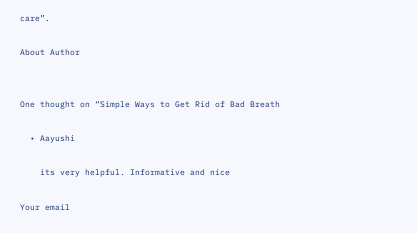care”.

About Author


One thought on “Simple Ways to Get Rid of Bad Breath

  • Aayushi

    its very helpful. Informative and nice

Your email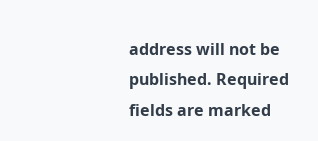address will not be published. Required fields are marked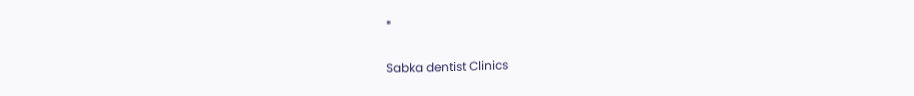*

Sabka dentist Clinics